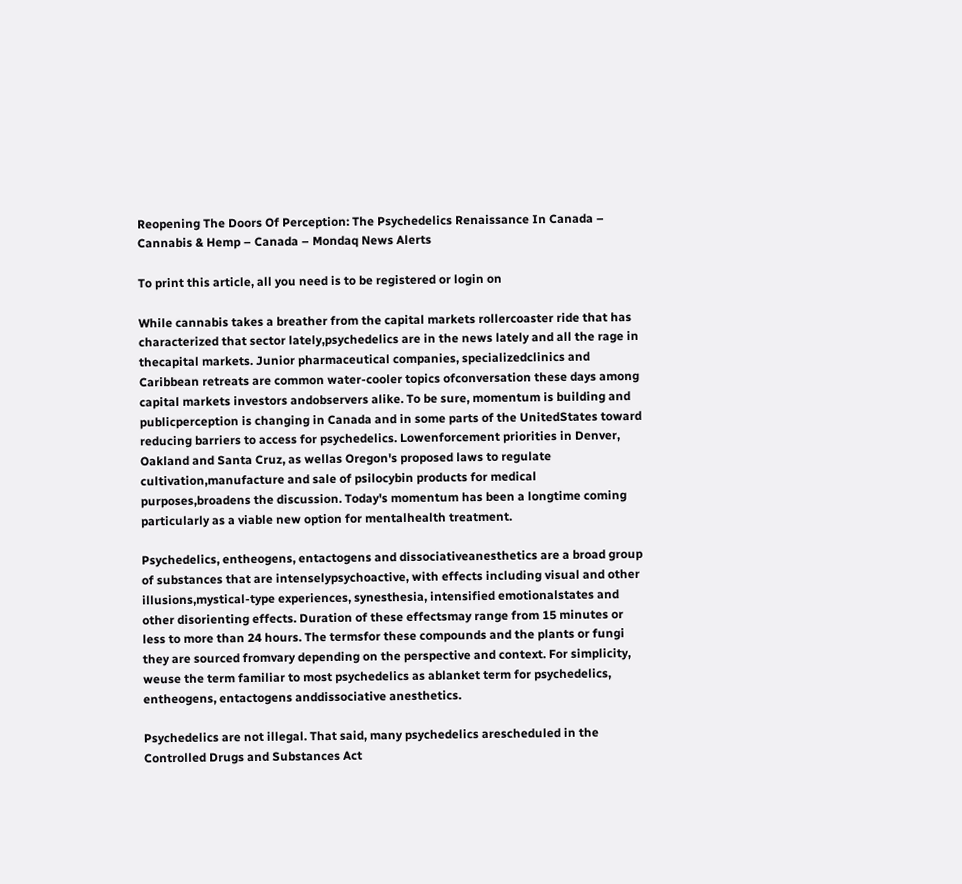Reopening The Doors Of Perception: The Psychedelics Renaissance In Canada – Cannabis & Hemp – Canada – Mondaq News Alerts

To print this article, all you need is to be registered or login on

While cannabis takes a breather from the capital markets rollercoaster ride that has characterized that sector lately,psychedelics are in the news lately and all the rage in thecapital markets. Junior pharmaceutical companies, specializedclinics and Caribbean retreats are common water-cooler topics ofconversation these days among capital markets investors andobservers alike. To be sure, momentum is building and publicperception is changing in Canada and in some parts of the UnitedStates toward reducing barriers to access for psychedelics. Lowenforcement priorities in Denver, Oakland and Santa Cruz, as wellas Oregon's proposed laws to regulate cultivation,manufacture and sale of psilocybin products for medical purposes,broadens the discussion. Today's momentum has been a longtime coming particularly as a viable new option for mentalhealth treatment.

Psychedelics, entheogens, entactogens and dissociativeanesthetics are a broad group of substances that are intenselypsychoactive, with effects including visual and other illusions,mystical-type experiences, synesthesia, intensified emotionalstates and other disorienting effects. Duration of these effectsmay range from 15 minutes or less to more than 24 hours. The termsfor these compounds and the plants or fungi they are sourced fromvary depending on the perspective and context. For simplicity, weuse the term familiar to most psychedelics as ablanket term for psychedelics, entheogens, entactogens anddissociative anesthetics.

Psychedelics are not illegal. That said, many psychedelics arescheduled in the Controlled Drugs and Substances Act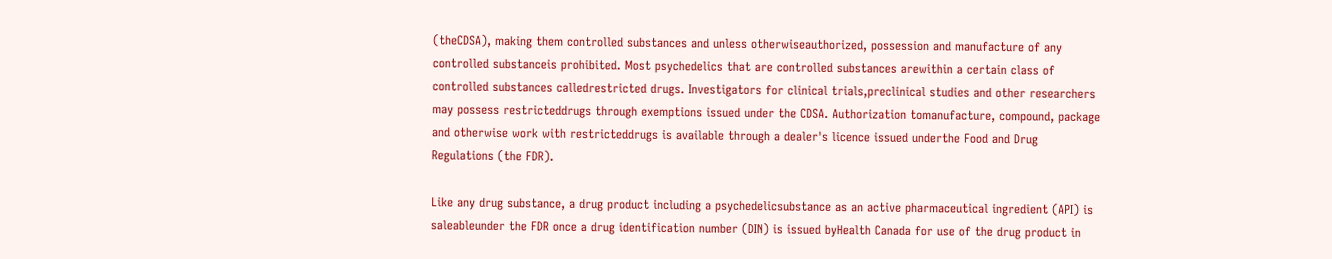(theCDSA), making them controlled substances and unless otherwiseauthorized, possession and manufacture of any controlled substanceis prohibited. Most psychedelics that are controlled substances arewithin a certain class of controlled substances calledrestricted drugs. Investigators for clinical trials,preclinical studies and other researchers may possess restricteddrugs through exemptions issued under the CDSA. Authorization tomanufacture, compound, package and otherwise work with restricteddrugs is available through a dealer's licence issued underthe Food and Drug Regulations (the FDR).

Like any drug substance, a drug product including a psychedelicsubstance as an active pharmaceutical ingredient (API) is saleableunder the FDR once a drug identification number (DIN) is issued byHealth Canada for use of the drug product in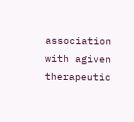association with agiven therapeutic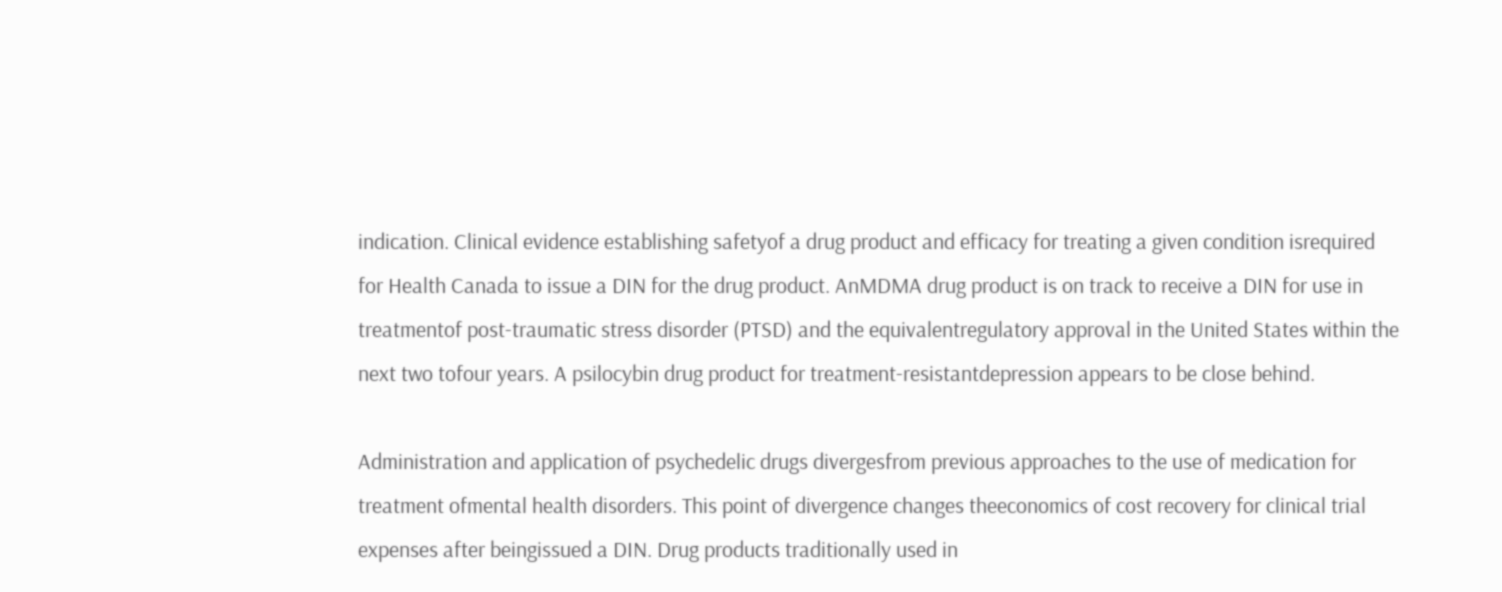indication. Clinical evidence establishing safetyof a drug product and efficacy for treating a given condition isrequired for Health Canada to issue a DIN for the drug product. AnMDMA drug product is on track to receive a DIN for use in treatmentof post-traumatic stress disorder (PTSD) and the equivalentregulatory approval in the United States within the next two tofour years. A psilocybin drug product for treatment-resistantdepression appears to be close behind.

Administration and application of psychedelic drugs divergesfrom previous approaches to the use of medication for treatment ofmental health disorders. This point of divergence changes theeconomics of cost recovery for clinical trial expenses after beingissued a DIN. Drug products traditionally used in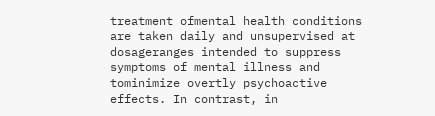treatment ofmental health conditions are taken daily and unsupervised at dosageranges intended to suppress symptoms of mental illness and tominimize overtly psychoactive effects. In contrast, in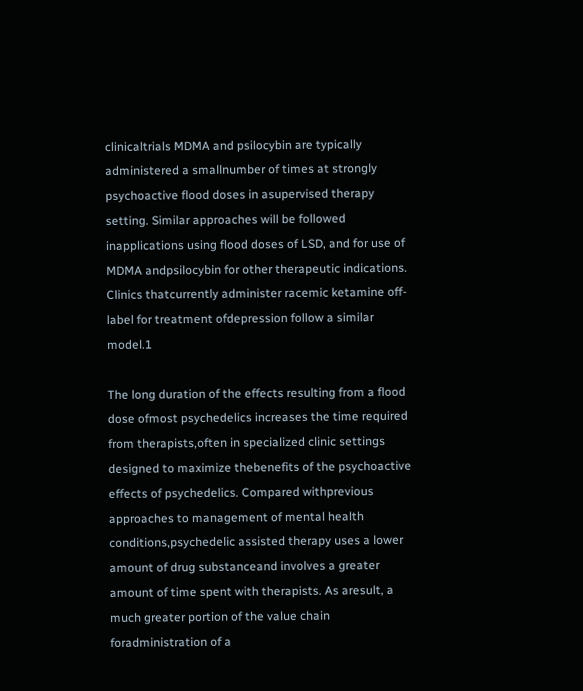clinicaltrials MDMA and psilocybin are typically administered a smallnumber of times at strongly psychoactive flood doses in asupervised therapy setting. Similar approaches will be followed inapplications using flood doses of LSD, and for use of MDMA andpsilocybin for other therapeutic indications. Clinics thatcurrently administer racemic ketamine off-label for treatment ofdepression follow a similar model.1

The long duration of the effects resulting from a flood dose ofmost psychedelics increases the time required from therapists,often in specialized clinic settings designed to maximize thebenefits of the psychoactive effects of psychedelics. Compared withprevious approaches to management of mental health conditions,psychedelic assisted therapy uses a lower amount of drug substanceand involves a greater amount of time spent with therapists. As aresult, a much greater portion of the value chain foradministration of a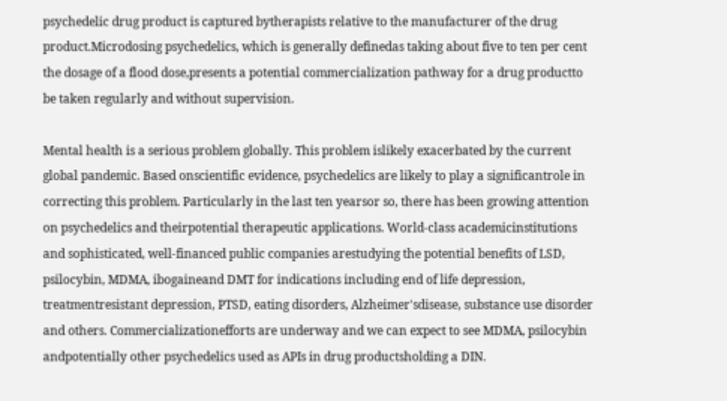psychedelic drug product is captured bytherapists relative to the manufacturer of the drug product.Microdosing psychedelics, which is generally definedas taking about five to ten per cent the dosage of a flood dose,presents a potential commercialization pathway for a drug productto be taken regularly and without supervision.

Mental health is a serious problem globally. This problem islikely exacerbated by the current global pandemic. Based onscientific evidence, psychedelics are likely to play a significantrole in correcting this problem. Particularly in the last ten yearsor so, there has been growing attention on psychedelics and theirpotential therapeutic applications. World-class academicinstitutions and sophisticated, well-financed public companies arestudying the potential benefits of LSD, psilocybin, MDMA, ibogaineand DMT for indications including end of life depression, treatmentresistant depression, PTSD, eating disorders, Alzheimer'sdisease, substance use disorder and others. Commercializationefforts are underway and we can expect to see MDMA, psilocybin andpotentially other psychedelics used as APIs in drug productsholding a DIN.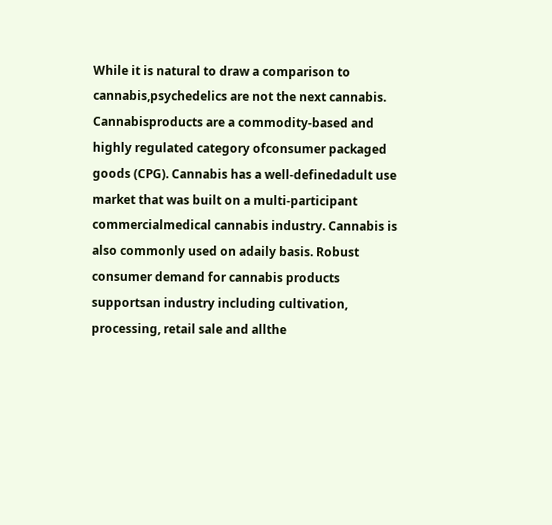While it is natural to draw a comparison to cannabis,psychedelics are not the next cannabis. Cannabisproducts are a commodity-based and highly regulated category ofconsumer packaged goods (CPG). Cannabis has a well-definedadult use market that was built on a multi-participant commercialmedical cannabis industry. Cannabis is also commonly used on adaily basis. Robust consumer demand for cannabis products supportsan industry including cultivation, processing, retail sale and allthe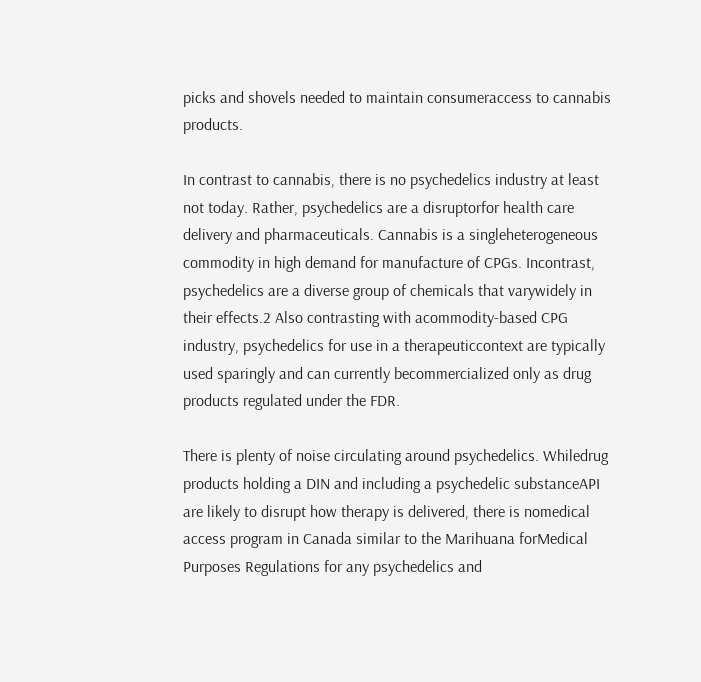picks and shovels needed to maintain consumeraccess to cannabis products.

In contrast to cannabis, there is no psychedelics industry at least not today. Rather, psychedelics are a disruptorfor health care delivery and pharmaceuticals. Cannabis is a singleheterogeneous commodity in high demand for manufacture of CPGs. Incontrast, psychedelics are a diverse group of chemicals that varywidely in their effects.2 Also contrasting with acommodity-based CPG industry, psychedelics for use in a therapeuticcontext are typically used sparingly and can currently becommercialized only as drug products regulated under the FDR.

There is plenty of noise circulating around psychedelics. Whiledrug products holding a DIN and including a psychedelic substanceAPI are likely to disrupt how therapy is delivered, there is nomedical access program in Canada similar to the Marihuana forMedical Purposes Regulations for any psychedelics and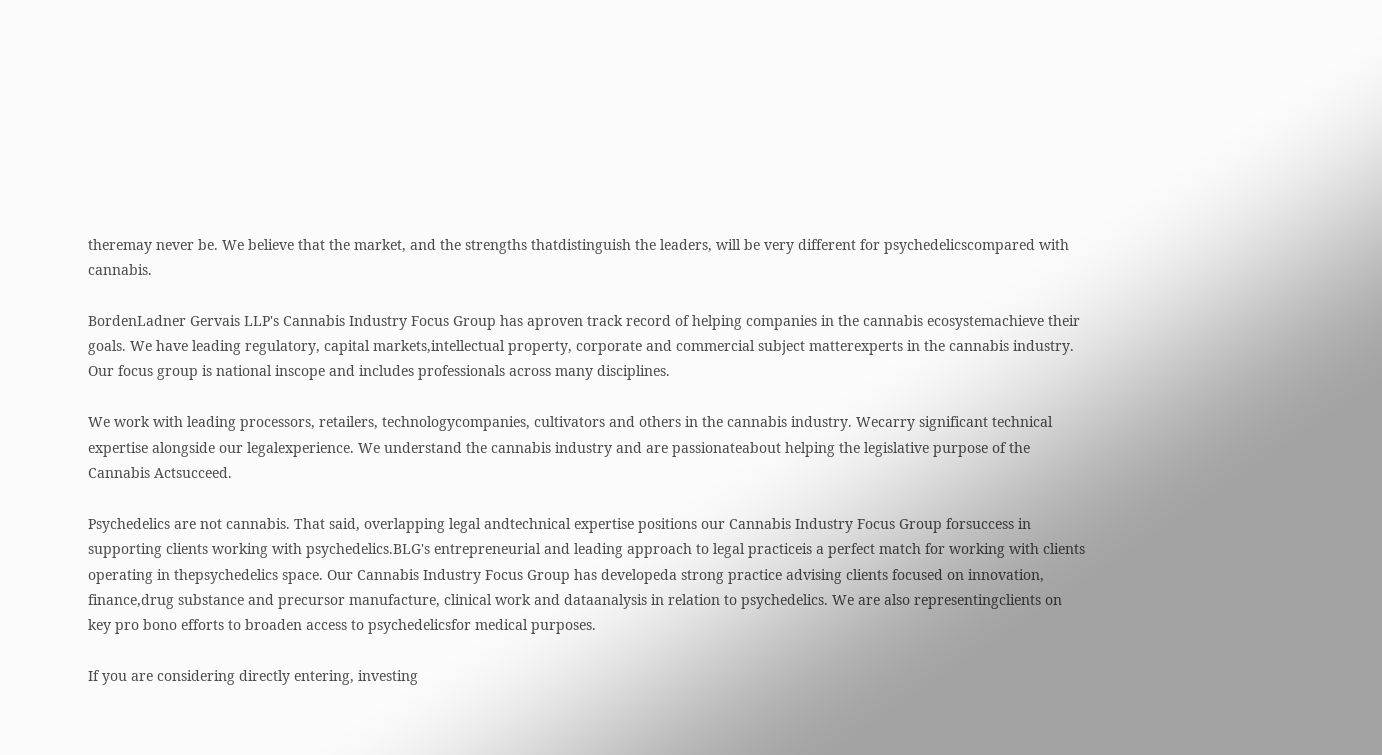theremay never be. We believe that the market, and the strengths thatdistinguish the leaders, will be very different for psychedelicscompared with cannabis.

BordenLadner Gervais LLP's Cannabis Industry Focus Group has aproven track record of helping companies in the cannabis ecosystemachieve their goals. We have leading regulatory, capital markets,intellectual property, corporate and commercial subject matterexperts in the cannabis industry. Our focus group is national inscope and includes professionals across many disciplines.

We work with leading processors, retailers, technologycompanies, cultivators and others in the cannabis industry. Wecarry significant technical expertise alongside our legalexperience. We understand the cannabis industry and are passionateabout helping the legislative purpose of the Cannabis Actsucceed.

Psychedelics are not cannabis. That said, overlapping legal andtechnical expertise positions our Cannabis Industry Focus Group forsuccess in supporting clients working with psychedelics.BLG's entrepreneurial and leading approach to legal practiceis a perfect match for working with clients operating in thepsychedelics space. Our Cannabis Industry Focus Group has developeda strong practice advising clients focused on innovation, finance,drug substance and precursor manufacture, clinical work and dataanalysis in relation to psychedelics. We are also representingclients on key pro bono efforts to broaden access to psychedelicsfor medical purposes.

If you are considering directly entering, investing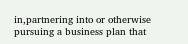in,partnering into or otherwise pursuing a business plan that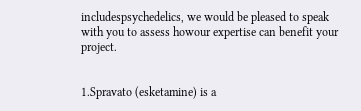includespsychedelics, we would be pleased to speak with you to assess howour expertise can benefit your project.


1.Spravato (esketamine) is a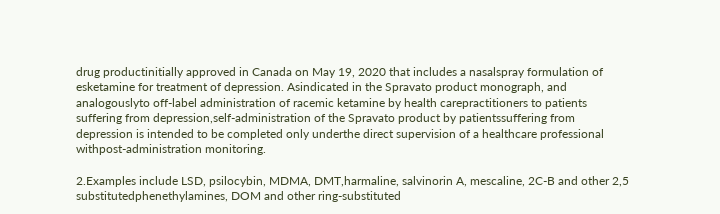drug productinitially approved in Canada on May 19, 2020 that includes a nasalspray formulation of esketamine for treatment of depression. Asindicated in the Spravato product monograph, and analogouslyto off-label administration of racemic ketamine by health carepractitioners to patients suffering from depression,self-administration of the Spravato product by patientssuffering from depression is intended to be completed only underthe direct supervision of a healthcare professional withpost-administration monitoring.

2.Examples include LSD, psilocybin, MDMA, DMT,harmaline, salvinorin A, mescaline, 2C-B and other 2,5 substitutedphenethylamines, DOM and other ring-substituted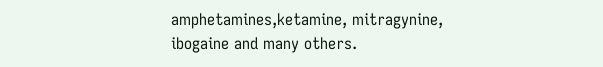amphetamines,ketamine, mitragynine, ibogaine and many others.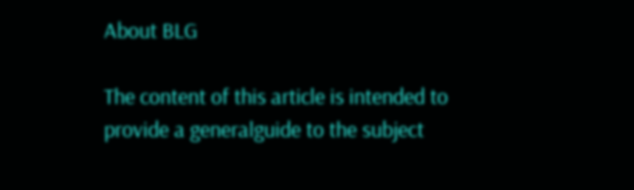About BLG

The content of this article is intended to provide a generalguide to the subject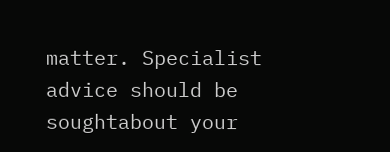matter. Specialist advice should be soughtabout your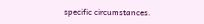specific circumstances.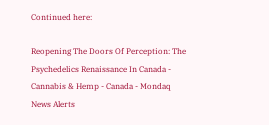Continued here:

Reopening The Doors Of Perception: The Psychedelics Renaissance In Canada - Cannabis & Hemp - Canada - Mondaq News Alerts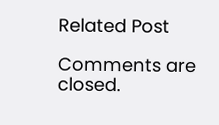Related Post

Comments are closed.